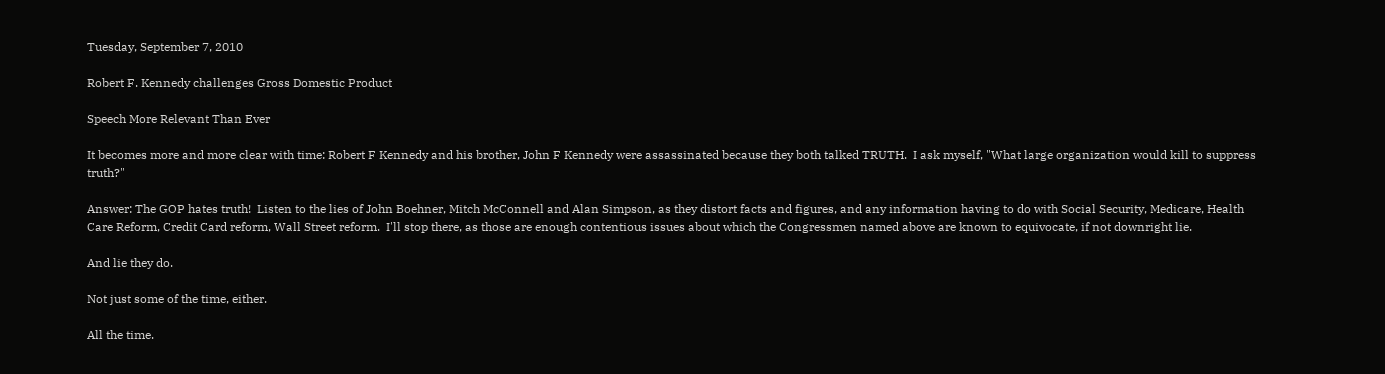Tuesday, September 7, 2010

Robert F. Kennedy challenges Gross Domestic Product

Speech More Relevant Than Ever

It becomes more and more clear with time: Robert F Kennedy and his brother, John F Kennedy were assassinated because they both talked TRUTH.  I ask myself, "What large organization would kill to suppress truth?"

Answer: The GOP hates truth!  Listen to the lies of John Boehner, Mitch McConnell and Alan Simpson, as they distort facts and figures, and any information having to do with Social Security, Medicare, Health Care Reform, Credit Card reform, Wall Street reform.  I'll stop there, as those are enough contentious issues about which the Congressmen named above are known to equivocate, if not downright lie.

And lie they do.

Not just some of the time, either.

All the time.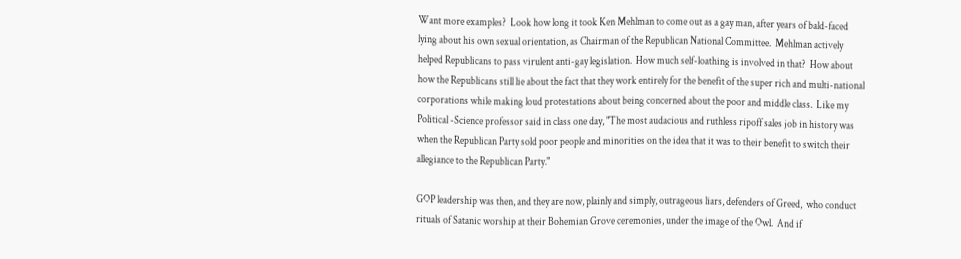Want more examples?  Look how long it took Ken Mehlman to come out as a gay man, after years of bald-faced lying about his own sexual orientation, as Chairman of the Republican National Committee.  Mehlman actively helped Republicans to pass virulent anti-gay legislation.  How much self-loathing is involved in that?  How about how the Republicans still lie about the fact that they work entirely for the benefit of the super rich and multi-national corporations while making loud protestations about being concerned about the poor and middle class.  Like my Political -Science professor said in class one day, "The most audacious and ruthless ripoff sales job in history was when the Republican Party sold poor people and minorities on the idea that it was to their benefit to switch their allegiance to the Republican Party."

GOP leadership was then, and they are now, plainly and simply, outrageous liars, defenders of Greed,  who conduct rituals of Satanic worship at their Bohemian Grove ceremonies, under the image of the Owl.  And if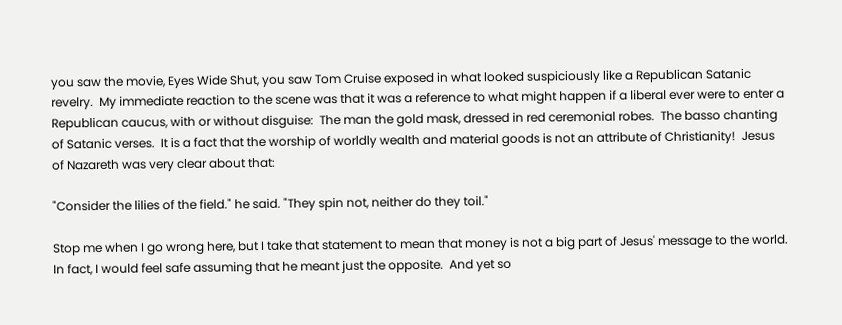you saw the movie, Eyes Wide Shut, you saw Tom Cruise exposed in what looked suspiciously like a Republican Satanic revelry.  My immediate reaction to the scene was that it was a reference to what might happen if a liberal ever were to enter a Republican caucus, with or without disguise:  The man the gold mask, dressed in red ceremonial robes.  The basso chanting of Satanic verses.  It is a fact that the worship of worldly wealth and material goods is not an attribute of Christianity!  Jesus of Nazareth was very clear about that:

"Consider the lilies of the field." he said. "They spin not, neither do they toil."

Stop me when I go wrong here, but I take that statement to mean that money is not a big part of Jesus' message to the world.  In fact, I would feel safe assuming that he meant just the opposite.  And yet so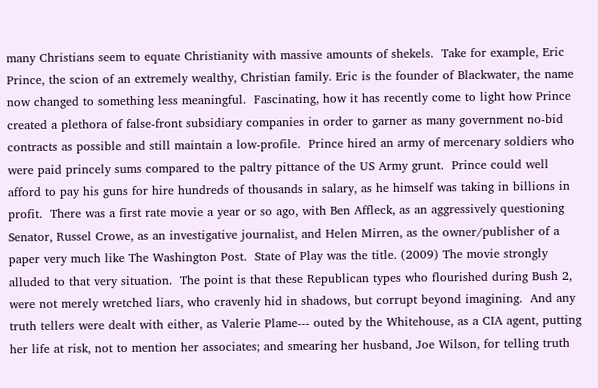many Christians seem to equate Christianity with massive amounts of shekels.  Take for example, Eric Prince, the scion of an extremely wealthy, Christian family. Eric is the founder of Blackwater, the name now changed to something less meaningful.  Fascinating, how it has recently come to light how Prince created a plethora of false-front subsidiary companies in order to garner as many government no-bid contracts as possible and still maintain a low-profile.  Prince hired an army of mercenary soldiers who were paid princely sums compared to the paltry pittance of the US Army grunt.  Prince could well afford to pay his guns for hire hundreds of thousands in salary, as he himself was taking in billions in profit.  There was a first rate movie a year or so ago, with Ben Affleck, as an aggressively questioning Senator, Russel Crowe, as an investigative journalist, and Helen Mirren, as the owner/publisher of a paper very much like The Washington Post.  State of Play was the title. (2009) The movie strongly alluded to that very situation.  The point is that these Republican types who flourished during Bush 2, were not merely wretched liars, who cravenly hid in shadows, but corrupt beyond imagining.  And any truth tellers were dealt with either, as Valerie Plame--- outed by the Whitehouse, as a CIA agent, putting her life at risk, not to mention her associates; and smearing her husband, Joe Wilson, for telling truth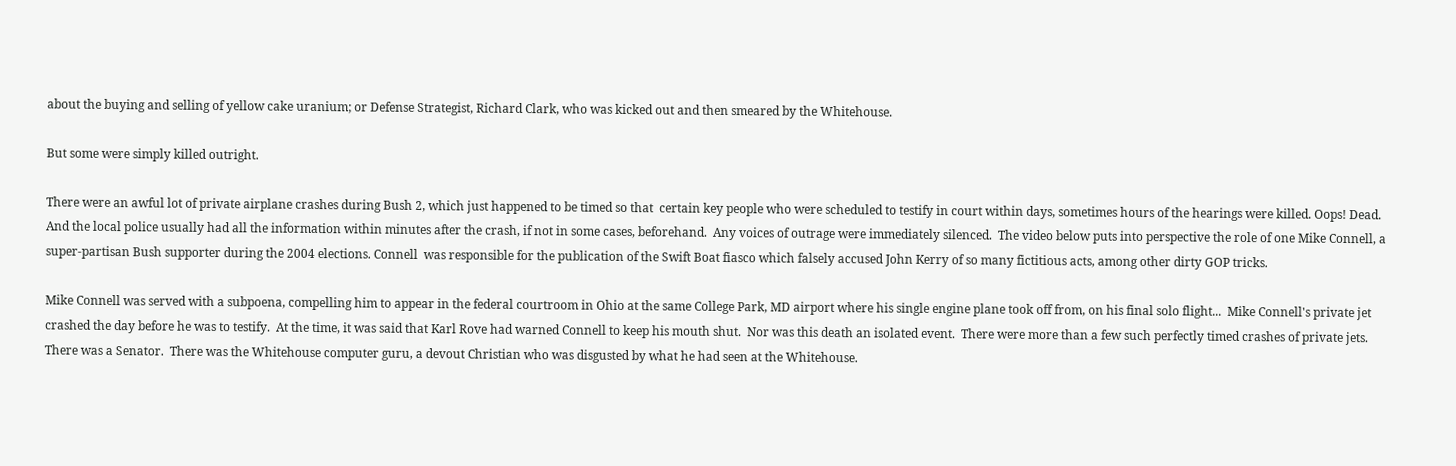about the buying and selling of yellow cake uranium; or Defense Strategist, Richard Clark, who was kicked out and then smeared by the Whitehouse.

But some were simply killed outright.

There were an awful lot of private airplane crashes during Bush 2, which just happened to be timed so that  certain key people who were scheduled to testify in court within days, sometimes hours of the hearings were killed. Oops! Dead.  And the local police usually had all the information within minutes after the crash, if not in some cases, beforehand.  Any voices of outrage were immediately silenced.  The video below puts into perspective the role of one Mike Connell, a super-partisan Bush supporter during the 2004 elections. Connell  was responsible for the publication of the Swift Boat fiasco which falsely accused John Kerry of so many fictitious acts, among other dirty GOP tricks.

Mike Connell was served with a subpoena, compelling him to appear in the federal courtroom in Ohio at the same College Park, MD airport where his single engine plane took off from, on his final solo flight...  Mike Connell's private jet crashed the day before he was to testify.  At the time, it was said that Karl Rove had warned Connell to keep his mouth shut.  Nor was this death an isolated event.  There were more than a few such perfectly timed crashes of private jets.  There was a Senator.  There was the Whitehouse computer guru, a devout Christian who was disgusted by what he had seen at the Whitehouse.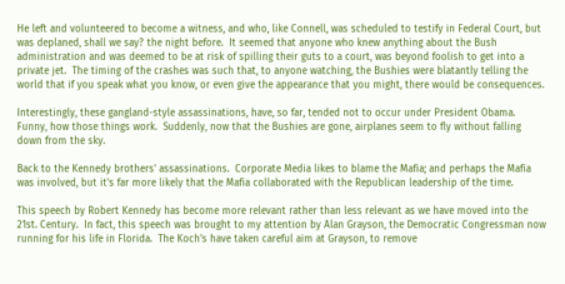He left and volunteered to become a witness, and who, like Connell, was scheduled to testify in Federal Court, but was deplaned, shall we say? the night before.  It seemed that anyone who knew anything about the Bush administration and was deemed to be at risk of spilling their guts to a court, was beyond foolish to get into a private jet.  The timing of the crashes was such that, to anyone watching, the Bushies were blatantly telling the world that if you speak what you know, or even give the appearance that you might, there would be consequences.

Interestingly, these gangland-style assassinations, have, so far, tended not to occur under President Obama.  Funny, how those things work.  Suddenly, now that the Bushies are gone, airplanes seem to fly without falling down from the sky.

Back to the Kennedy brothers' assassinations.  Corporate Media likes to blame the Mafia; and perhaps the Mafia was involved, but it's far more likely that the Mafia collaborated with the Republican leadership of the time.

This speech by Robert Kennedy has become more relevant rather than less relevant as we have moved into the 21st. Century.  In fact, this speech was brought to my attention by Alan Grayson, the Democratic Congressman now running for his life in Florida.  The Koch's have taken careful aim at Grayson, to remove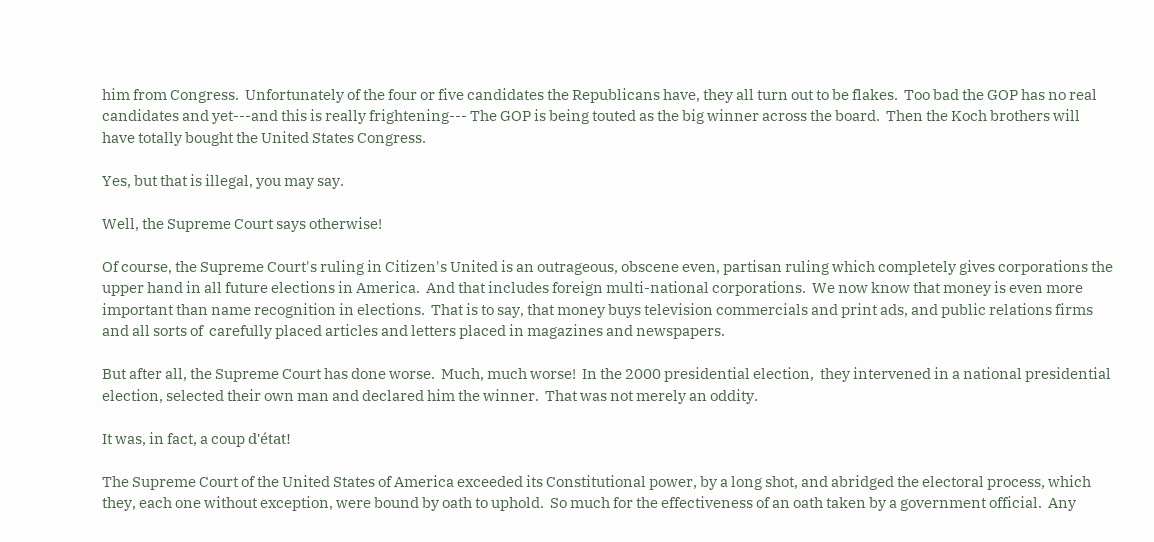him from Congress.  Unfortunately of the four or five candidates the Republicans have, they all turn out to be flakes.  Too bad the GOP has no real candidates and yet---and this is really frightening--- The GOP is being touted as the big winner across the board.  Then the Koch brothers will have totally bought the United States Congress.

Yes, but that is illegal, you may say.

Well, the Supreme Court says otherwise!

Of course, the Supreme Court's ruling in Citizen's United is an outrageous, obscene even, partisan ruling which completely gives corporations the upper hand in all future elections in America.  And that includes foreign multi-national corporations.  We now know that money is even more important than name recognition in elections.  That is to say, that money buys television commercials and print ads, and public relations firms and all sorts of  carefully placed articles and letters placed in magazines and newspapers.

But after all, the Supreme Court has done worse.  Much, much worse!  In the 2000 presidential election,  they intervened in a national presidential election, selected their own man and declared him the winner.  That was not merely an oddity.

It was, in fact, a coup d'état!

The Supreme Court of the United States of America exceeded its Constitutional power, by a long shot, and abridged the electoral process, which they, each one without exception, were bound by oath to uphold.  So much for the effectiveness of an oath taken by a government official.  Any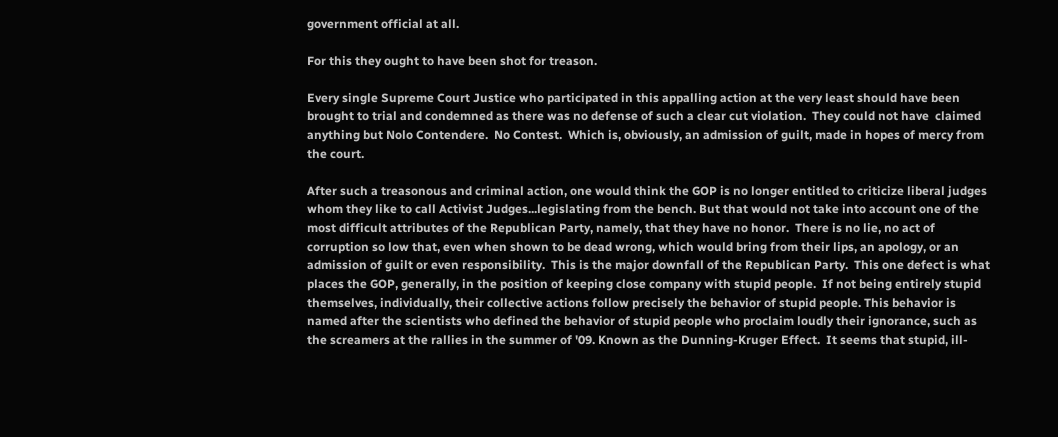government official at all.

For this they ought to have been shot for treason.

Every single Supreme Court Justice who participated in this appalling action at the very least should have been brought to trial and condemned as there was no defense of such a clear cut violation.  They could not have  claimed anything but Nolo Contendere.  No Contest.  Which is, obviously, an admission of guilt, made in hopes of mercy from the court.

After such a treasonous and criminal action, one would think the GOP is no longer entitled to criticize liberal judges whom they like to call Activist Judges...legislating from the bench. But that would not take into account one of the most difficult attributes of the Republican Party, namely, that they have no honor.  There is no lie, no act of corruption so low that, even when shown to be dead wrong, which would bring from their lips, an apology, or an admission of guilt or even responsibility.  This is the major downfall of the Republican Party.  This one defect is what places the GOP, generally, in the position of keeping close company with stupid people.  If not being entirely stupid themselves, individually, their collective actions follow precisely the behavior of stupid people. This behavior is named after the scientists who defined the behavior of stupid people who proclaim loudly their ignorance, such as the screamers at the rallies in the summer of '09. Known as the Dunning-Kruger Effect.  It seems that stupid, ill-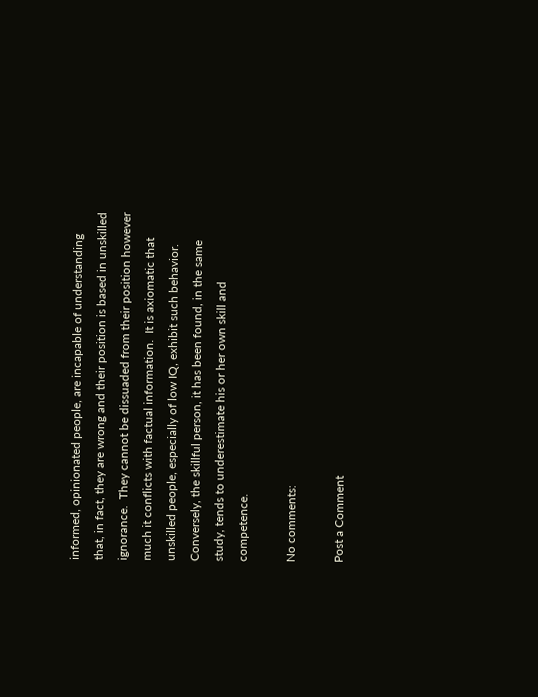informed, opinionated people, are incapable of understanding that, in fact, they are wrong and their position is based in unskilled ignorance.  They cannot be dissuaded from their position however much it conflicts with factual information.  It is axiomatic that unskilled people, especially of low IQ, exhibit such behavior.  Conversely, the skillful person, it has been found, in the same study, tends to underestimate his or her own skill and competence.

No comments:

Post a Comment